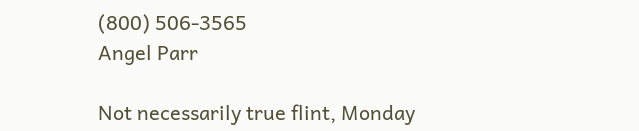(800) 506-3565
Angel Parr

Not necessarily true flint, Monday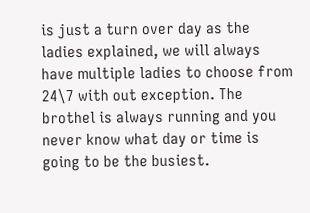is just a turn over day as the ladies explained, we will always have multiple ladies to choose from 24\7 with out exception. The brothel is always running and you never know what day or time is going to be the busiest.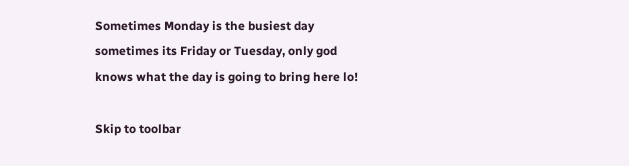Sometimes Monday is the busiest day sometimes its Friday or Tuesday, only god knows what the day is going to bring here lo!

Skip to toolbar